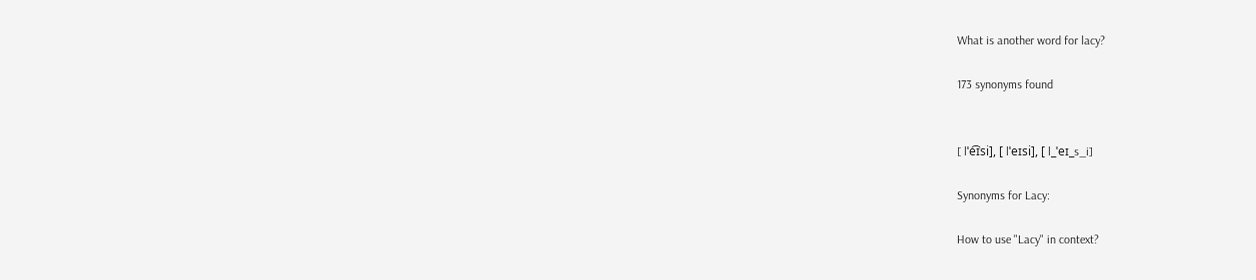What is another word for lacy?

173 synonyms found


[ lˈe͡ɪsi], [ lˈeɪsi], [ l_ˈeɪ_s_i]

Synonyms for Lacy:

How to use "Lacy" in context?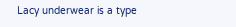Lacy underwear is a type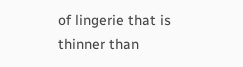of lingerie that is thinner than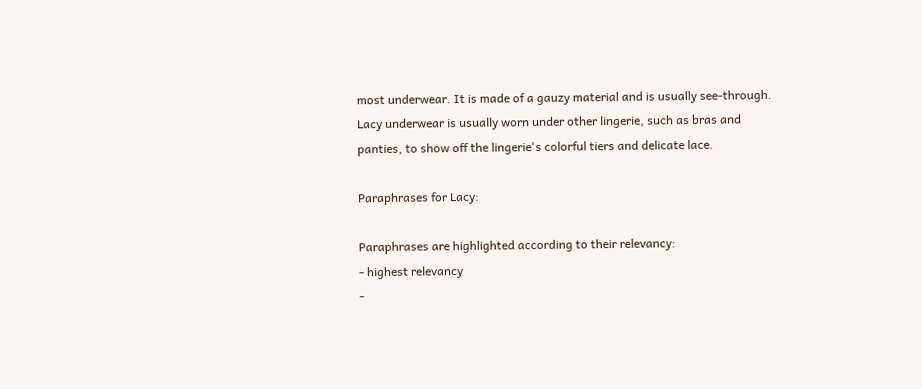most underwear. It is made of a gauzy material and is usually see-through. Lacy underwear is usually worn under other lingerie, such as bras and panties, to show off the lingerie's colorful tiers and delicate lace.

Paraphrases for Lacy:

Paraphrases are highlighted according to their relevancy:
- highest relevancy
-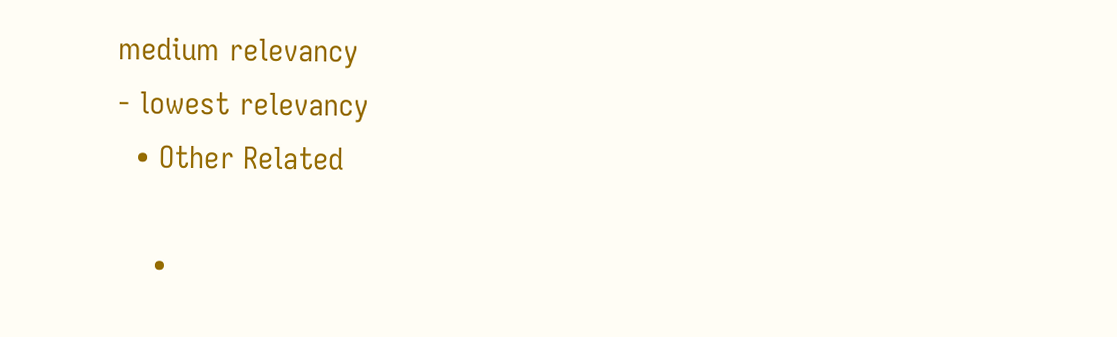medium relevancy
- lowest relevancy
  • Other Related

    •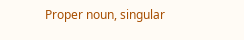Proper noun, singular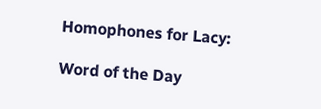Homophones for Lacy:

Word of the Day